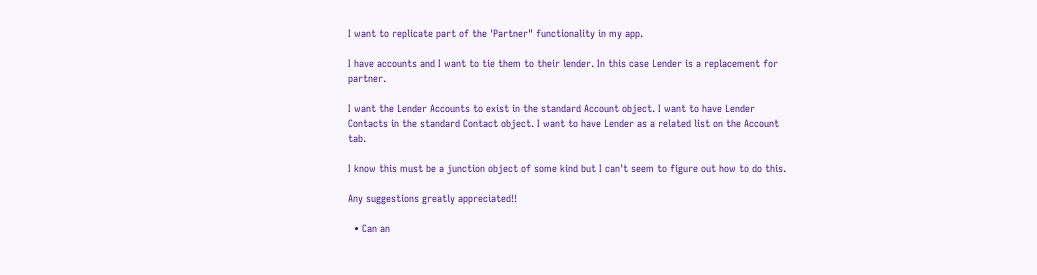I want to replicate part of the 'Partner" functionality in my app.

I have accounts and I want to tie them to their lender. In this case Lender is a replacement for partner.

I want the Lender Accounts to exist in the standard Account object. I want to have Lender Contacts in the standard Contact object. I want to have Lender as a related list on the Account tab.

I know this must be a junction object of some kind but I can't seem to figure out how to do this.

Any suggestions greatly appreciated!!

  • Can an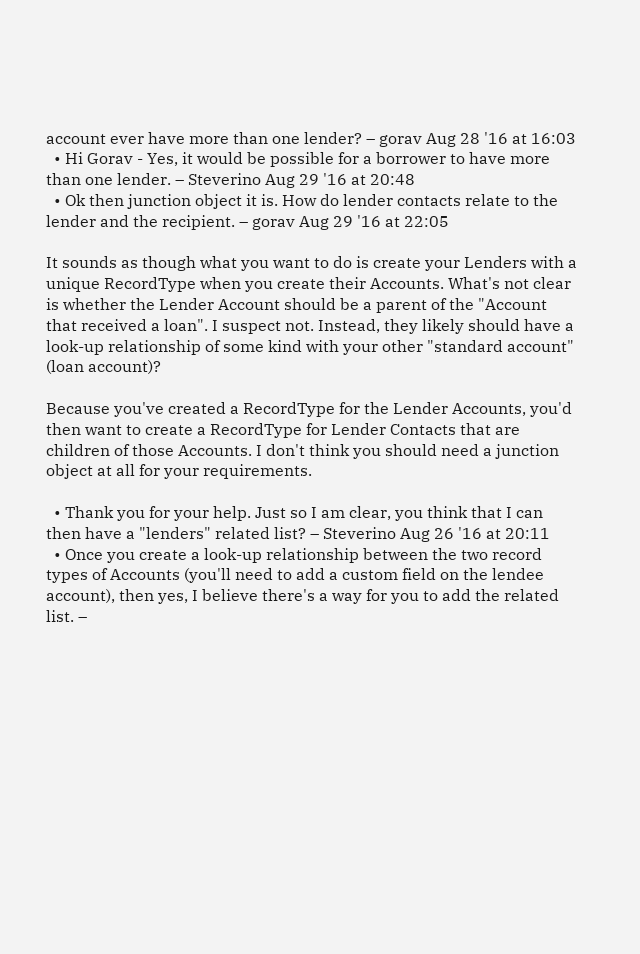account ever have more than one lender? – gorav Aug 28 '16 at 16:03
  • Hi Gorav - Yes, it would be possible for a borrower to have more than one lender. – Steverino Aug 29 '16 at 20:48
  • Ok then junction object it is. How do lender contacts relate to the lender and the recipient. – gorav Aug 29 '16 at 22:05

It sounds as though what you want to do is create your Lenders with a unique RecordType when you create their Accounts. What's not clear is whether the Lender Account should be a parent of the "Account that received a loan". I suspect not. Instead, they likely should have a look-up relationship of some kind with your other "standard account" (loan account)?

Because you've created a RecordType for the Lender Accounts, you'd then want to create a RecordType for Lender Contacts that are children of those Accounts. I don't think you should need a junction object at all for your requirements.

  • Thank you for your help. Just so I am clear, you think that I can then have a "lenders" related list? – Steverino Aug 26 '16 at 20:11
  • Once you create a look-up relationship between the two record types of Accounts (you'll need to add a custom field on the lendee account), then yes, I believe there's a way for you to add the related list. –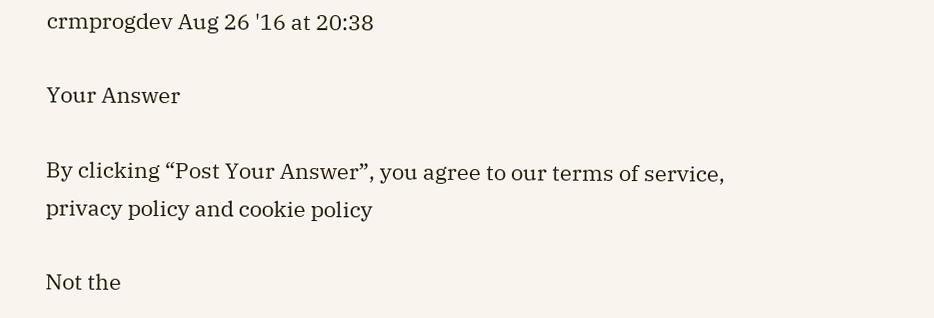crmprogdev Aug 26 '16 at 20:38

Your Answer

By clicking “Post Your Answer”, you agree to our terms of service, privacy policy and cookie policy

Not the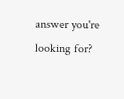answer you're looking for?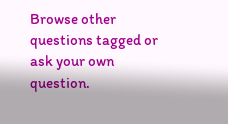Browse other questions tagged or ask your own question.